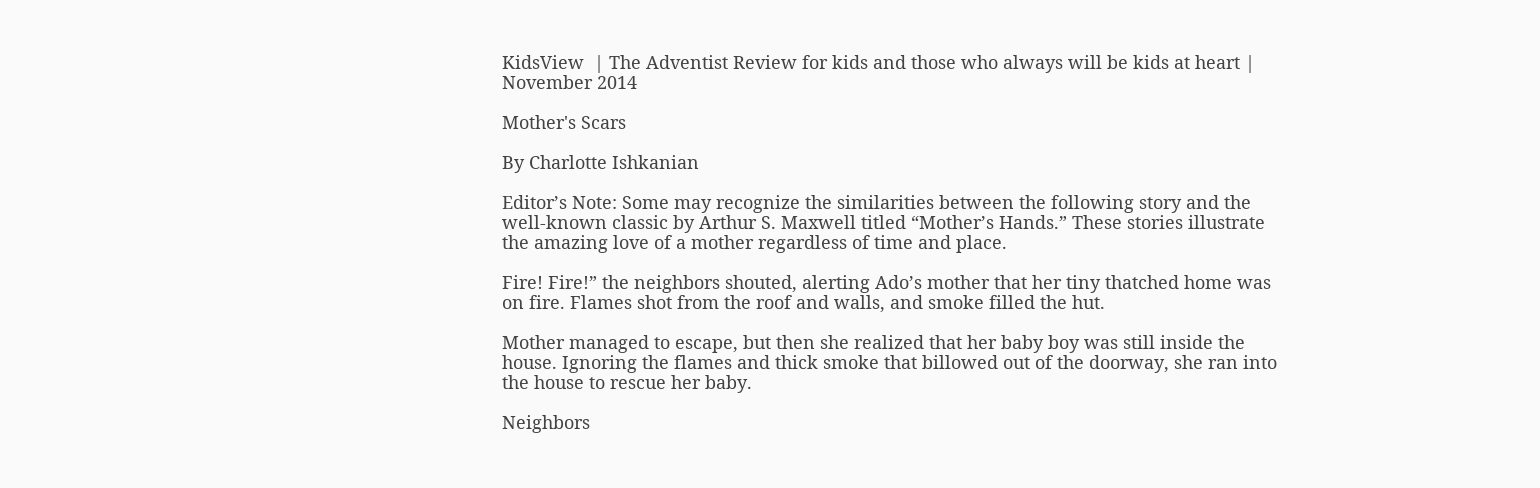KidsView  | The Adventist Review for kids and those who always will be kids at heart | November 2014

Mother's Scars

By Charlotte Ishkanian

Editor’s Note: Some may recognize the similarities between the following story and the well-known classic by Arthur S. Maxwell titled “Mother’s Hands.” These stories illustrate the amazing love of a mother regardless of time and place.

Fire! Fire!” the neighbors shouted, alerting Ado’s mother that her tiny thatched home was on fire. Flames shot from the roof and walls, and smoke filled the hut.

Mother managed to escape, but then she realized that her baby boy was still inside the house. Ignoring the flames and thick smoke that billowed out of the doorway, she ran into the house to rescue her baby.

Neighbors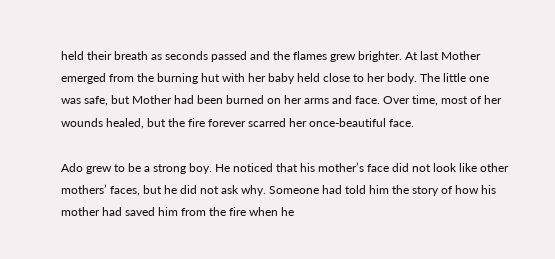held their breath as seconds passed and the flames grew brighter. At last Mother emerged from the burning hut with her baby held close to her body. The little one was safe, but Mother had been burned on her arms and face. Over time, most of her wounds healed, but the fire forever scarred her once-beautiful face.

Ado grew to be a strong boy. He noticed that his mother’s face did not look like other mothers’ faces, but he did not ask why. Someone had told him the story of how his mother had saved him from the fire when he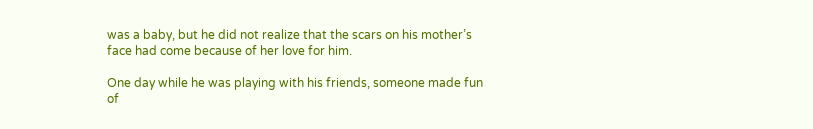was a baby, but he did not realize that the scars on his mother’s face had come because of her love for him.

One day while he was playing with his friends, someone made fun of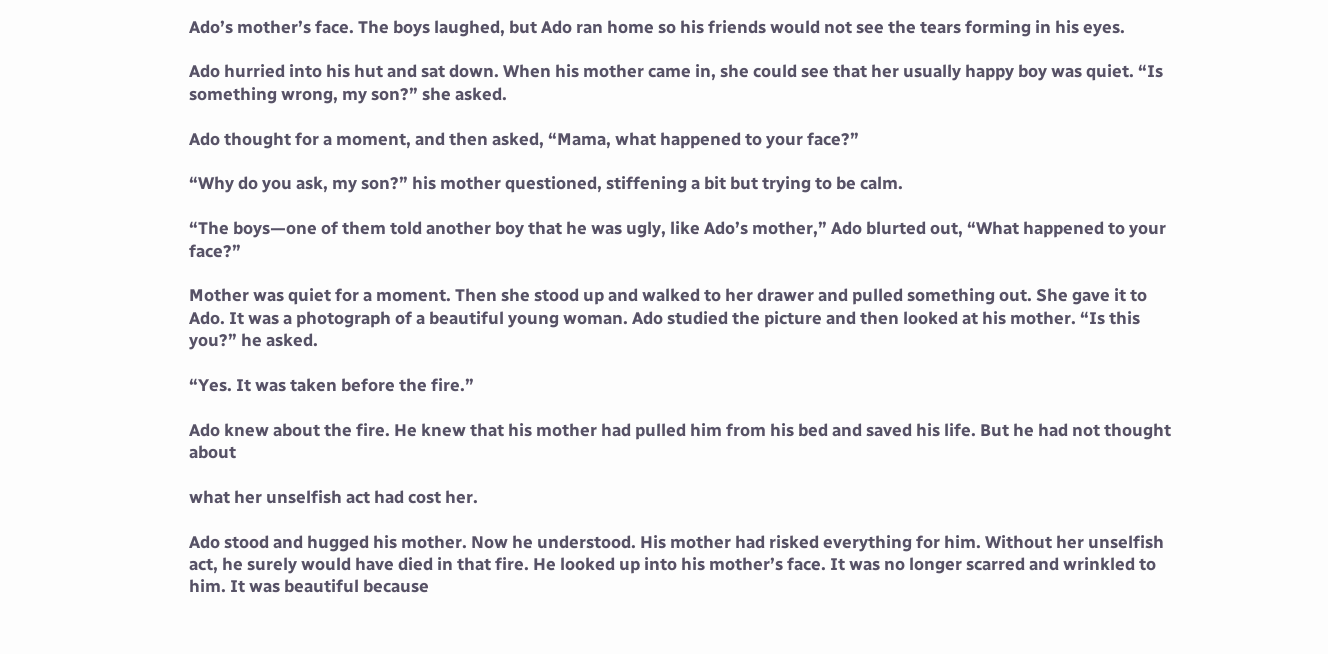Ado’s mother’s face. The boys laughed, but Ado ran home so his friends would not see the tears forming in his eyes.

Ado hurried into his hut and sat down. When his mother came in, she could see that her usually happy boy was quiet. “Is something wrong, my son?” she asked.

Ado thought for a moment, and then asked, “Mama, what happened to your face?”

“Why do you ask, my son?” his mother questioned, stiffening a bit but trying to be calm.

“The boys—one of them told another boy that he was ugly, like Ado’s mother,” Ado blurted out, “What happened to your face?”

Mother was quiet for a moment. Then she stood up and walked to her drawer and pulled something out. She gave it to Ado. It was a photograph of a beautiful young woman. Ado studied the picture and then looked at his mother. “Is this you?” he asked.

“Yes. It was taken before the fire.”

Ado knew about the fire. He knew that his mother had pulled him from his bed and saved his life. But he had not thought about

what her unselfish act had cost her.

Ado stood and hugged his mother. Now he understood. His mother had risked everything for him. Without her unselfish act, he surely would have died in that fire. He looked up into his mother’s face. It was no longer scarred and wrinkled to him. It was beautiful because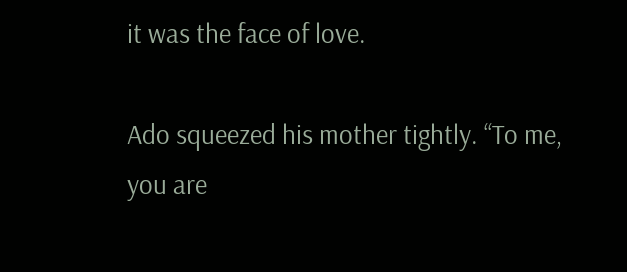it was the face of love.

Ado squeezed his mother tightly. “To me, you are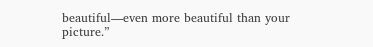beautiful—even more beautiful than your picture.”